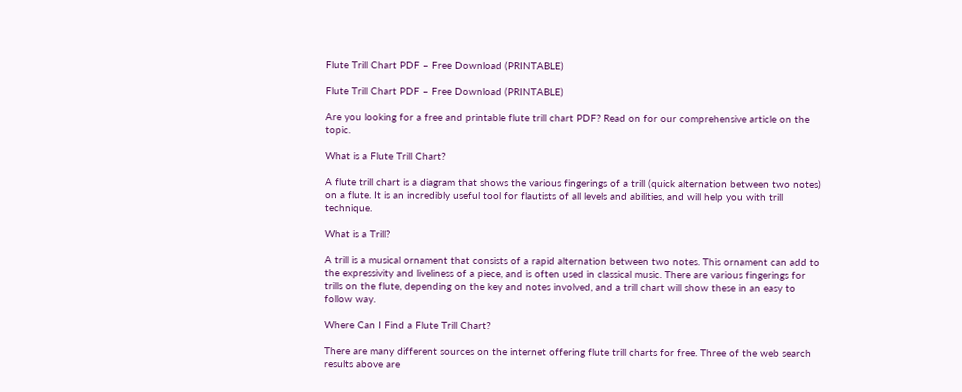Flute Trill Chart PDF – Free Download (PRINTABLE)

Flute Trill Chart PDF – Free Download (PRINTABLE)

Are you looking for a free and printable flute trill chart PDF? Read on for our comprehensive article on the topic.

What is a Flute Trill Chart?

A flute trill chart is a diagram that shows the various fingerings of a trill (quick alternation between two notes) on a flute. It is an incredibly useful tool for flautists of all levels and abilities, and will help you with trill technique.

What is a Trill?

A trill is a musical ornament that consists of a rapid alternation between two notes. This ornament can add to the expressivity and liveliness of a piece, and is often used in classical music. There are various fingerings for trills on the flute, depending on the key and notes involved, and a trill chart will show these in an easy to follow way.

Where Can I Find a Flute Trill Chart?

There are many different sources on the internet offering flute trill charts for free. Three of the web search results above are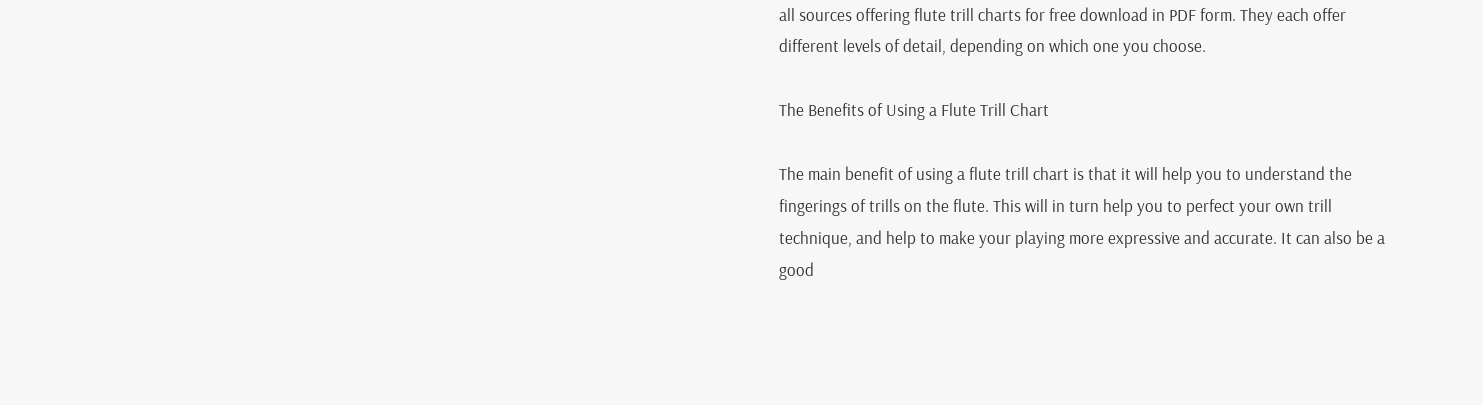all sources offering flute trill charts for free download in PDF form. They each offer different levels of detail, depending on which one you choose.

The Benefits of Using a Flute Trill Chart

The main benefit of using a flute trill chart is that it will help you to understand the fingerings of trills on the flute. This will in turn help you to perfect your own trill technique, and help to make your playing more expressive and accurate. It can also be a good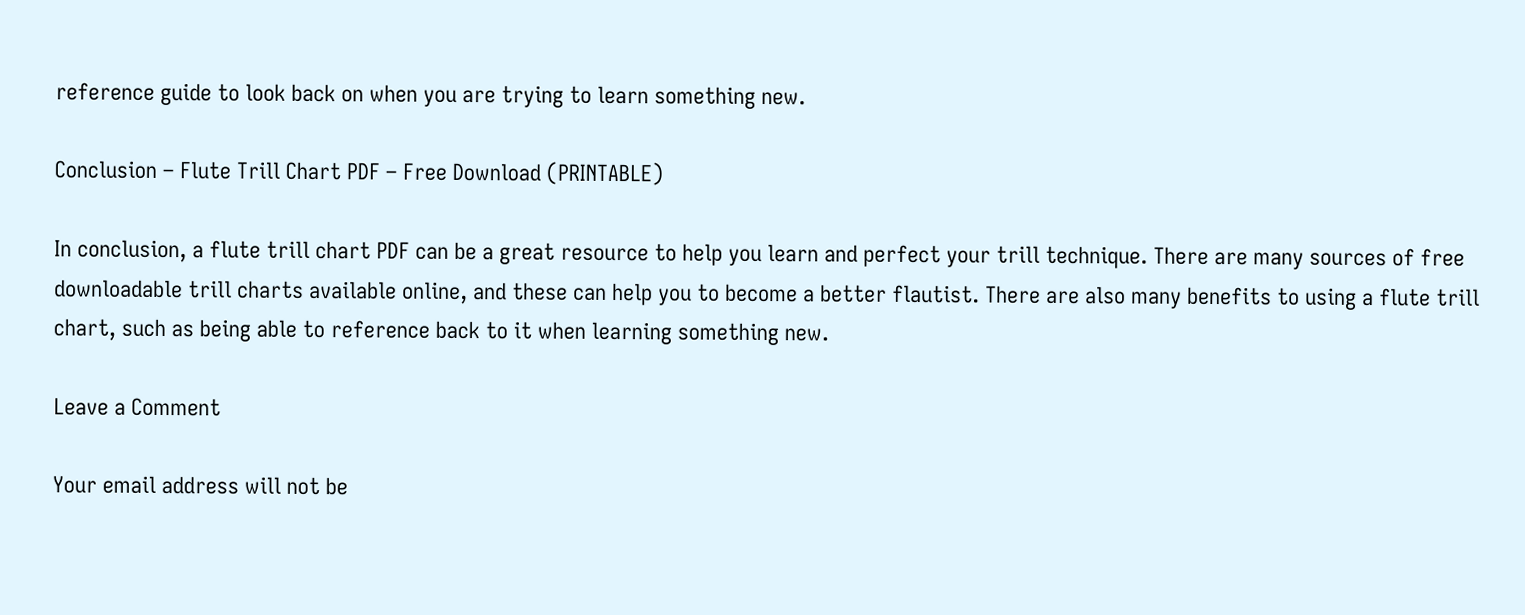reference guide to look back on when you are trying to learn something new.

Conclusion – Flute Trill Chart PDF – Free Download (PRINTABLE)

In conclusion, a flute trill chart PDF can be a great resource to help you learn and perfect your trill technique. There are many sources of free downloadable trill charts available online, and these can help you to become a better flautist. There are also many benefits to using a flute trill chart, such as being able to reference back to it when learning something new.

Leave a Comment

Your email address will not be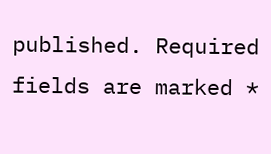published. Required fields are marked *